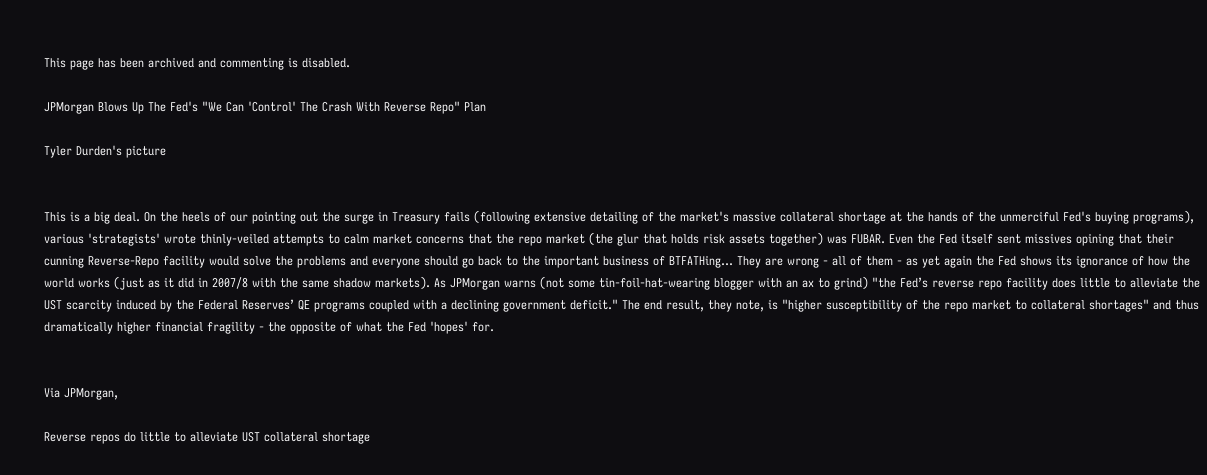This page has been archived and commenting is disabled.

JPMorgan Blows Up The Fed's "We Can 'Control' The Crash With Reverse Repo" Plan

Tyler Durden's picture


This is a big deal. On the heels of our pointing out the surge in Treasury fails (following extensive detailing of the market's massive collateral shortage at the hands of the unmerciful Fed's buying programs), various 'strategists' wrote thinly-veiled attempts to calm market concerns that the repo market (the glur that holds risk assets together) was FUBAR. Even the Fed itself sent missives opining that their cunning Reverse-Repo facility would solve the problems and everyone should go back to the important business of BTFATHing... They are wrong - all of them - as yet again the Fed shows its ignorance of how the world works (just as it did in 2007/8 with the same shadow markets). As JPMorgan warns (not some tin-foil-hat-wearing blogger with an ax to grind) "the Fed’s reverse repo facility does little to alleviate the UST scarcity induced by the Federal Reserves’ QE programs coupled with a declining government deficit." The end result, they note, is "higher susceptibility of the repo market to collateral shortages" and thus dramatically higher financial fragility - the opposite of what the Fed 'hopes' for.


Via JPMorgan,

Reverse repos do little to alleviate UST collateral shortage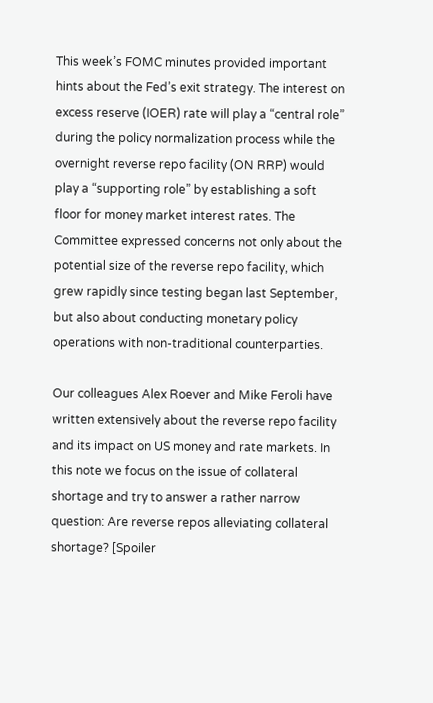This week’s FOMC minutes provided important hints about the Fed’s exit strategy. The interest on excess reserve (IOER) rate will play a “central role” during the policy normalization process while the overnight reverse repo facility (ON RRP) would play a “supporting role” by establishing a soft floor for money market interest rates. The Committee expressed concerns not only about the potential size of the reverse repo facility, which grew rapidly since testing began last September, but also about conducting monetary policy operations with non-traditional counterparties.

Our colleagues Alex Roever and Mike Feroli have written extensively about the reverse repo facility and its impact on US money and rate markets. In this note we focus on the issue of collateral shortage and try to answer a rather narrow question: Are reverse repos alleviating collateral shortage? [Spoiler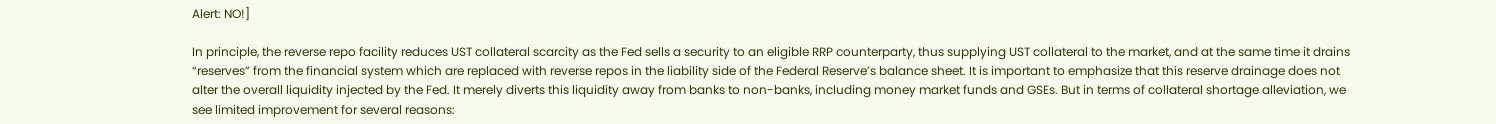Alert: NO!]

In principle, the reverse repo facility reduces UST collateral scarcity as the Fed sells a security to an eligible RRP counterparty, thus supplying UST collateral to the market, and at the same time it drains “reserves” from the financial system which are replaced with reverse repos in the liability side of the Federal Reserve’s balance sheet. It is important to emphasize that this reserve drainage does not alter the overall liquidity injected by the Fed. It merely diverts this liquidity away from banks to non-banks, including money market funds and GSEs. But in terms of collateral shortage alleviation, we see limited improvement for several reasons: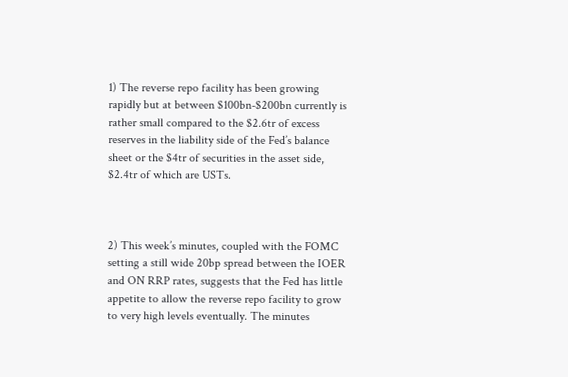1) The reverse repo facility has been growing rapidly but at between $100bn-$200bn currently is rather small compared to the $2.6tr of excess reserves in the liability side of the Fed’s balance sheet or the $4tr of securities in the asset side, $2.4tr of which are USTs.



2) This week’s minutes, coupled with the FOMC setting a still wide 20bp spread between the IOER and ON RRP rates, suggests that the Fed has little appetite to allow the reverse repo facility to grow to very high levels eventually. The minutes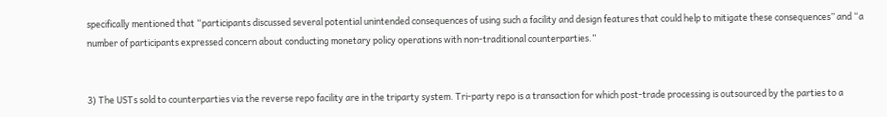specifically mentioned that “participants discussed several potential unintended consequences of using such a facility and design features that could help to mitigate these consequences” and “a number of participants expressed concern about conducting monetary policy operations with non-traditional counterparties.”


3) The USTs sold to counterparties via the reverse repo facility are in the triparty system. Tri-party repo is a transaction for which post-trade processing is outsourced by the parties to a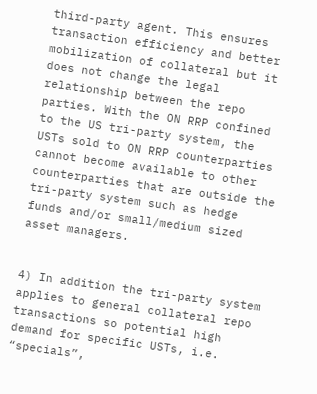third-party agent. This ensures transaction efficiency and better mobilization of collateral but it does not change the legal relationship between the repo parties. With the ON RRP confined to the US tri-party system, the USTs sold to ON RRP counterparties cannot become available to other counterparties that are outside the tri-party system such as hedge funds and/or small/medium sized asset managers.


4) In addition the tri-party system applies to general collateral repo transactions so potential high demand for specific USTs, i.e. “specials”,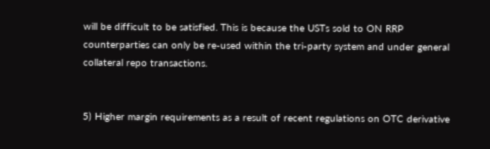will be difficult to be satisfied. This is because the USTs sold to ON RRP counterparties can only be re-used within the tri-party system and under general collateral repo transactions.


5) Higher margin requirements as a result of recent regulations on OTC derivative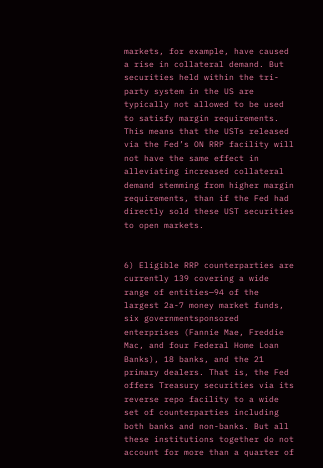markets, for example, have caused a rise in collateral demand. But securities held within the tri-party system in the US are typically not allowed to be used to satisfy margin requirements. This means that the USTs released via the Fed’s ON RRP facility will not have the same effect in alleviating increased collateral demand stemming from higher margin requirements, than if the Fed had directly sold these UST securities to open markets.


6) Eligible RRP counterparties are currently 139 covering a wide range of entities—94 of the largest 2a-7 money market funds, six governmentsponsored enterprises (Fannie Mae, Freddie Mac, and four Federal Home Loan Banks), 18 banks, and the 21 primary dealers. That is, the Fed offers Treasury securities via its reverse repo facility to a wide set of counterparties including both banks and non-banks. But all these institutions together do not account for more than a quarter of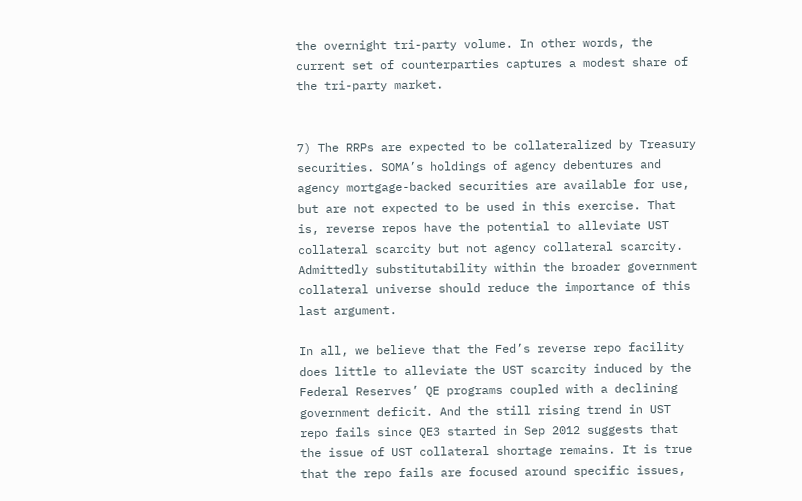the overnight tri-party volume. In other words, the current set of counterparties captures a modest share of the tri-party market.


7) The RRPs are expected to be collateralized by Treasury securities. SOMA’s holdings of agency debentures and agency mortgage-backed securities are available for use, but are not expected to be used in this exercise. That is, reverse repos have the potential to alleviate UST collateral scarcity but not agency collateral scarcity. Admittedly substitutability within the broader government collateral universe should reduce the importance of this last argument.

In all, we believe that the Fed’s reverse repo facility does little to alleviate the UST scarcity induced by the Federal Reserves’ QE programs coupled with a declining government deficit. And the still rising trend in UST repo fails since QE3 started in Sep 2012 suggests that the issue of UST collateral shortage remains. It is true that the repo fails are focused around specific issues,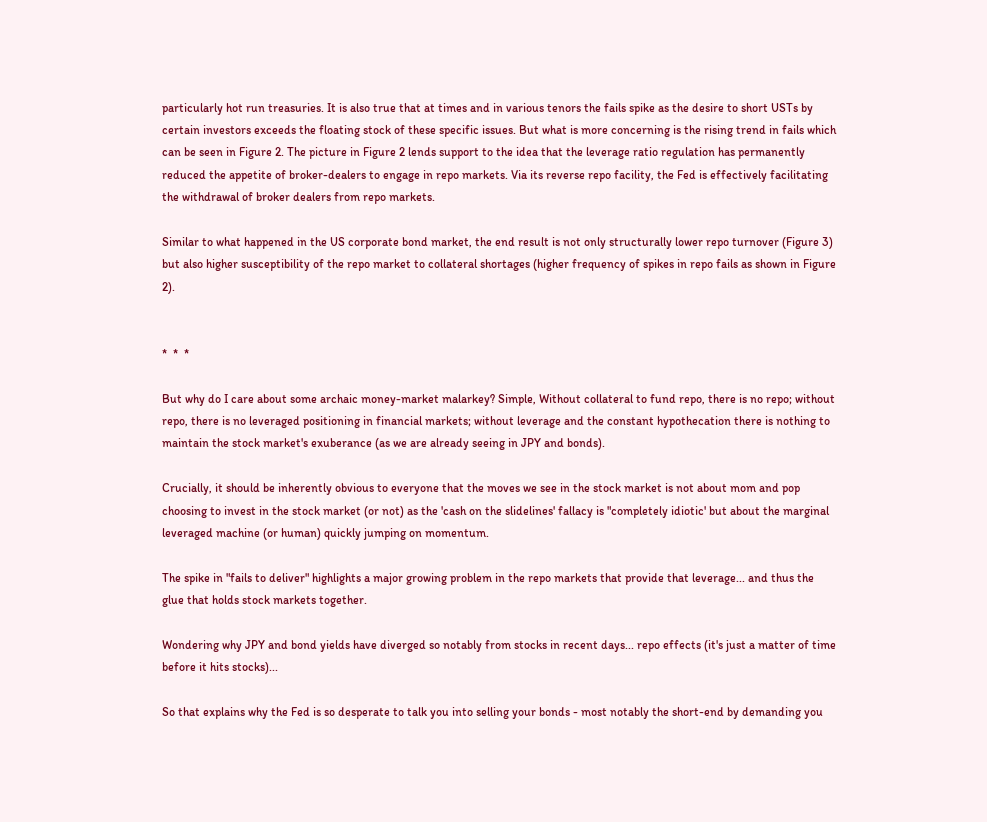particularly hot run treasuries. It is also true that at times and in various tenors the fails spike as the desire to short USTs by certain investors exceeds the floating stock of these specific issues. But what is more concerning is the rising trend in fails which can be seen in Figure 2. The picture in Figure 2 lends support to the idea that the leverage ratio regulation has permanently reduced the appetite of broker-dealers to engage in repo markets. Via its reverse repo facility, the Fed is effectively facilitating the withdrawal of broker dealers from repo markets.

Similar to what happened in the US corporate bond market, the end result is not only structurally lower repo turnover (Figure 3) but also higher susceptibility of the repo market to collateral shortages (higher frequency of spikes in repo fails as shown in Figure 2).


*  *  *

But why do I care about some archaic money-market malarkey? Simple, Without collateral to fund repo, there is no repo; without repo, there is no leveraged positioning in financial markets; without leverage and the constant hypothecation there is nothing to maintain the stock market's exuberance (as we are already seeing in JPY and bonds).

Crucially, it should be inherently obvious to everyone that the moves we see in the stock market is not about mom and pop choosing to invest in the stock market (or not) as the 'cash on the slidelines' fallacy is "completely idiotic' but about the marginal leveraged machine (or human) quickly jumping on momentum.

The spike in "fails to deliver" highlights a major growing problem in the repo markets that provide that leverage... and thus the glue that holds stock markets together.

Wondering why JPY and bond yields have diverged so notably from stocks in recent days... repo effects (it's just a matter of time before it hits stocks)...

So that explains why the Fed is so desperate to talk you into selling your bonds - most notably the short-end by demanding you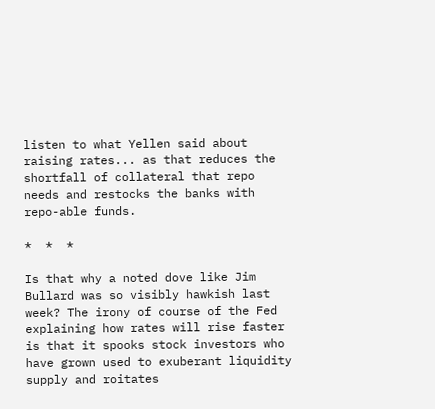listen to what Yellen said about raising rates... as that reduces the shortfall of collateral that repo needs and restocks the banks with repo-able funds.

*  *  *

Is that why a noted dove like Jim Bullard was so visibly hawkish last week? The irony of course of the Fed explaining how rates will rise faster is that it spooks stock investors who have grown used to exuberant liquidity supply and roitates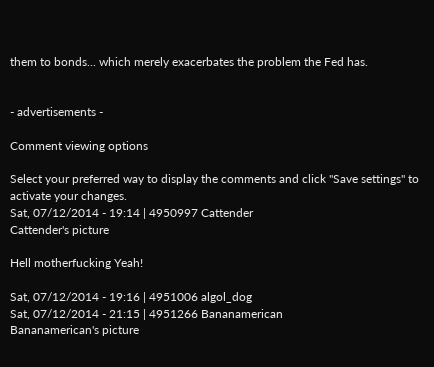them to bonds... which merely exacerbates the problem the Fed has.


- advertisements -

Comment viewing options

Select your preferred way to display the comments and click "Save settings" to activate your changes.
Sat, 07/12/2014 - 19:14 | 4950997 Cattender
Cattender's picture

Hell motherfucking Yeah!

Sat, 07/12/2014 - 19:16 | 4951006 algol_dog
Sat, 07/12/2014 - 21:15 | 4951266 Bananamerican
Bananamerican's picture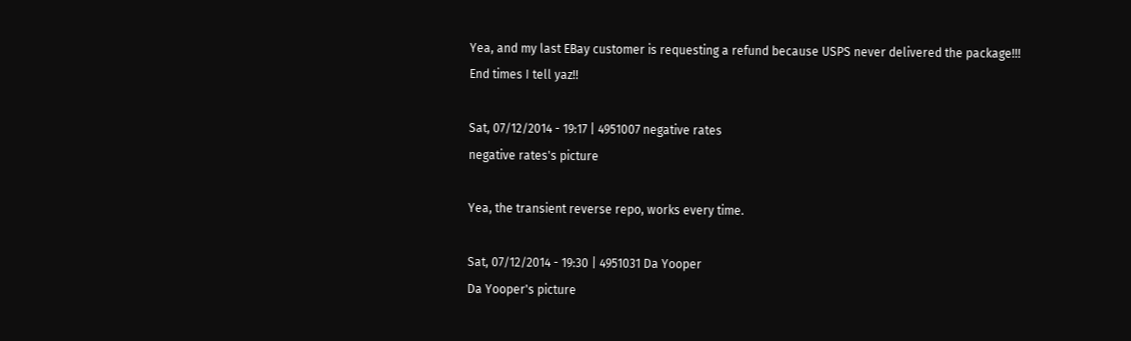Yea, and my last EBay customer is requesting a refund because USPS never delivered the package!!!
End times I tell yaz!!

Sat, 07/12/2014 - 19:17 | 4951007 negative rates
negative rates's picture

Yea, the transient reverse repo, works every time.

Sat, 07/12/2014 - 19:30 | 4951031 Da Yooper
Da Yooper's picture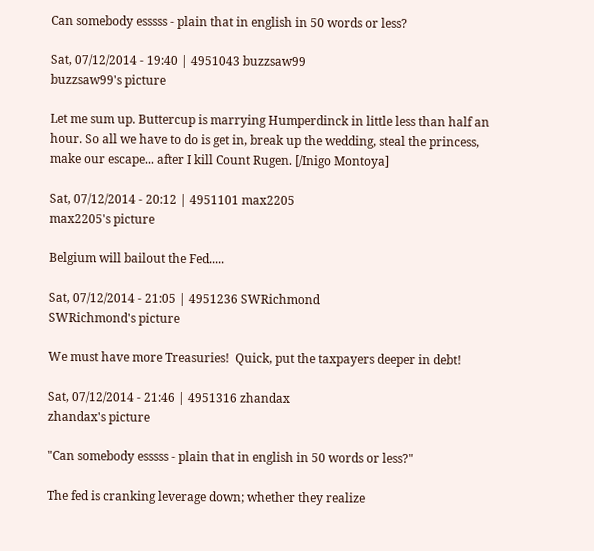Can somebody esssss - plain that in english in 50 words or less?

Sat, 07/12/2014 - 19:40 | 4951043 buzzsaw99
buzzsaw99's picture

Let me sum up. Buttercup is marrying Humperdinck in little less than half an hour. So all we have to do is get in, break up the wedding, steal the princess, make our escape... after I kill Count Rugen. [/Inigo Montoya]

Sat, 07/12/2014 - 20:12 | 4951101 max2205
max2205's picture

Belgium will bailout the Fed.....

Sat, 07/12/2014 - 21:05 | 4951236 SWRichmond
SWRichmond's picture

We must have more Treasuries!  Quick, put the taxpayers deeper in debt!

Sat, 07/12/2014 - 21:46 | 4951316 zhandax
zhandax's picture

"Can somebody esssss - plain that in english in 50 words or less?"

The fed is cranking leverage down; whether they realize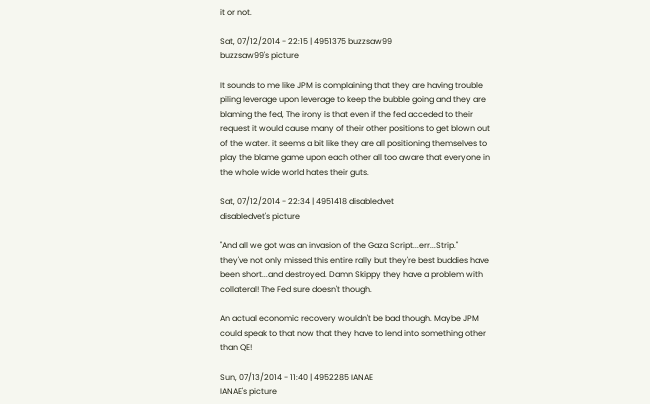it or not.

Sat, 07/12/2014 - 22:15 | 4951375 buzzsaw99
buzzsaw99's picture

It sounds to me like JPM is complaining that they are having trouble piling leverage upon leverage to keep the bubble going and they are blaming the fed, The irony is that even if the fed acceded to their request it would cause many of their other positions to get blown out of the water. it seems a bit like they are all positioning themselves to play the blame game upon each other all too aware that everyone in the whole wide world hates their guts.

Sat, 07/12/2014 - 22:34 | 4951418 disabledvet
disabledvet's picture

"And all we got was an invasion of the Gaza Script...err...Strip."
they've not only missed this entire rally but they're best buddies have been short...and destroyed. Damn Skippy they have a problem with collateral! The Fed sure doesn't though.

An actual economic recovery wouldn't be bad though. Maybe JPM could speak to that now that they have to lend into something other than QE!

Sun, 07/13/2014 - 11:40 | 4952285 IANAE
IANAE's picture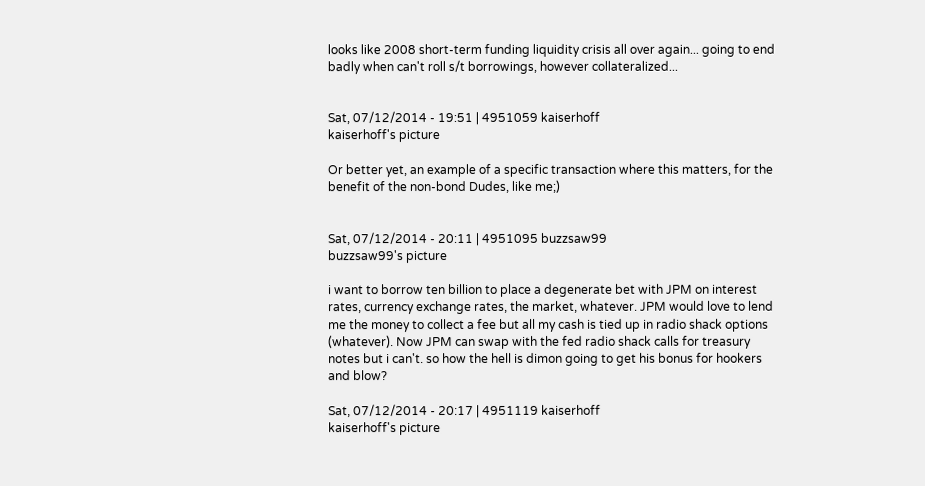looks like 2008 short-term funding liquidity crisis all over again... going to end badly when can't roll s/t borrowings, however collateralized...


Sat, 07/12/2014 - 19:51 | 4951059 kaiserhoff
kaiserhoff's picture

Or better yet, an example of a specific transaction where this matters, for the benefit of the non-bond Dudes, like me;)


Sat, 07/12/2014 - 20:11 | 4951095 buzzsaw99
buzzsaw99's picture

i want to borrow ten billion to place a degenerate bet with JPM on interest rates, currency exchange rates, the market, whatever. JPM would love to lend me the money to collect a fee but all my cash is tied up in radio shack options (whatever). Now JPM can swap with the fed radio shack calls for treasury notes but i can't. so how the hell is dimon going to get his bonus for hookers and blow?

Sat, 07/12/2014 - 20:17 | 4951119 kaiserhoff
kaiserhoff's picture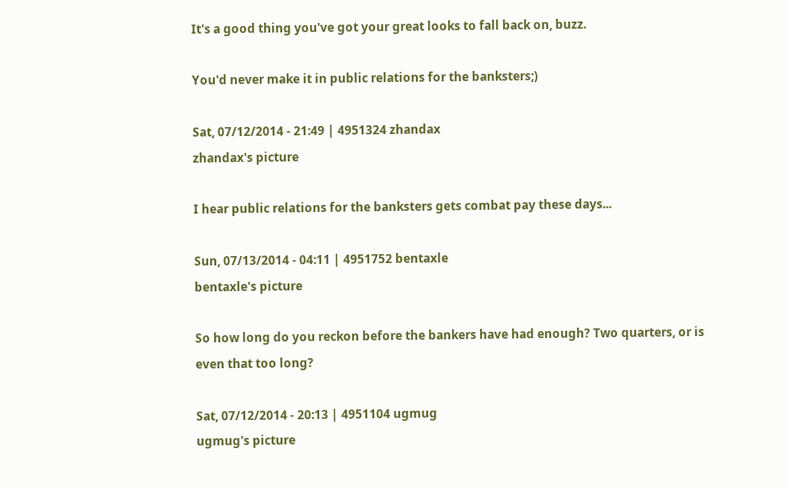It's a good thing you've got your great looks to fall back on, buzz.

You'd never make it in public relations for the banksters;)

Sat, 07/12/2014 - 21:49 | 4951324 zhandax
zhandax's picture

I hear public relations for the banksters gets combat pay these days...

Sun, 07/13/2014 - 04:11 | 4951752 bentaxle
bentaxle's picture

So how long do you reckon before the bankers have had enough? Two quarters, or is even that too long?

Sat, 07/12/2014 - 20:13 | 4951104 ugmug
ugmug's picture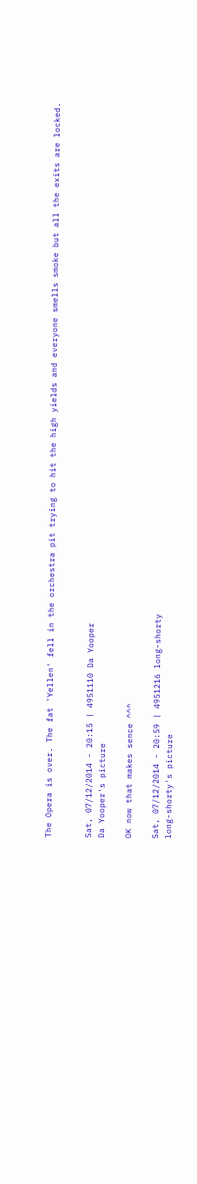The Opera is over. The fat 'Yellen' fell in the orchestra pit trying to hit the high yields and everyone smells smoke but all the exits are locked.


Sat, 07/12/2014 - 20:15 | 4951110 Da Yooper
Da Yooper's picture

OK now that makes sence ^^^

Sat, 07/12/2014 - 20:59 | 4951216 long-shorty
long-shorty's picture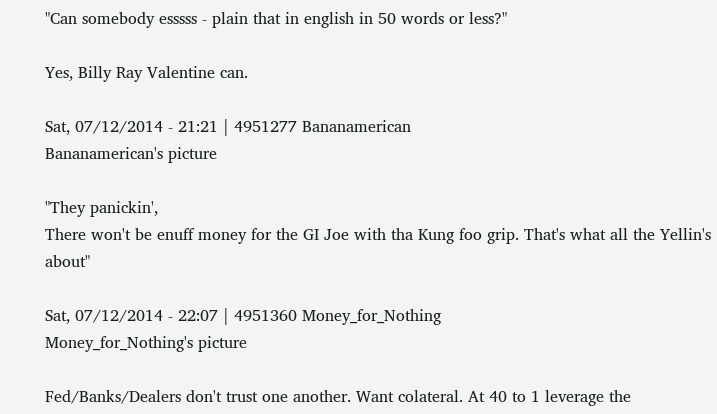"Can somebody esssss - plain that in english in 50 words or less?"

Yes, Billy Ray Valentine can.

Sat, 07/12/2014 - 21:21 | 4951277 Bananamerican
Bananamerican's picture

"They panickin',
There won't be enuff money for the GI Joe with tha Kung foo grip. That's what all the Yellin's about"

Sat, 07/12/2014 - 22:07 | 4951360 Money_for_Nothing
Money_for_Nothing's picture

Fed/Banks/Dealers don't trust one another. Want colateral. At 40 to 1 leverage the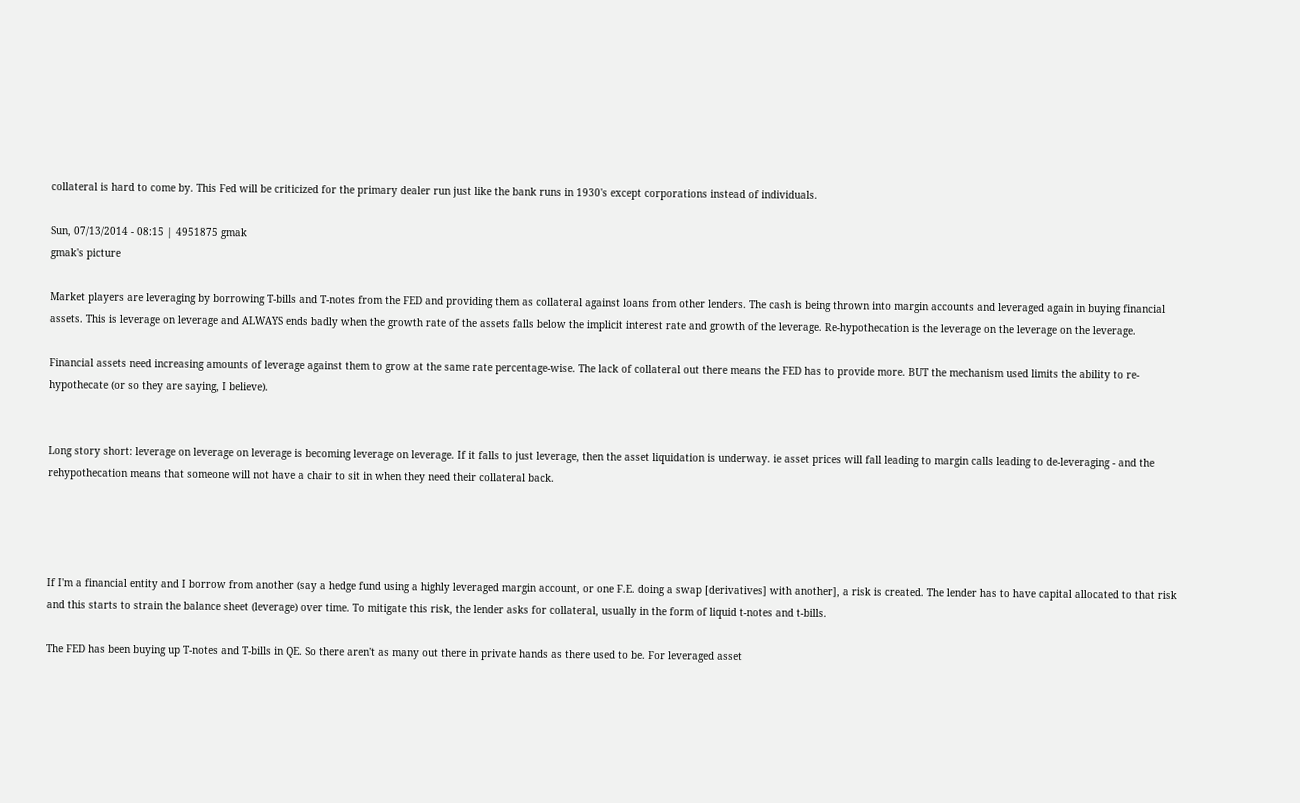collateral is hard to come by. This Fed will be criticized for the primary dealer run just like the bank runs in 1930's except corporations instead of individuals.

Sun, 07/13/2014 - 08:15 | 4951875 gmak
gmak's picture

Market players are leveraging by borrowing T-bills and T-notes from the FED and providing them as collateral against loans from other lenders. The cash is being thrown into margin accounts and leveraged again in buying financial assets. This is leverage on leverage and ALWAYS ends badly when the growth rate of the assets falls below the implicit interest rate and growth of the leverage. Re-hypothecation is the leverage on the leverage on the leverage.

Financial assets need increasing amounts of leverage against them to grow at the same rate percentage-wise. The lack of collateral out there means the FED has to provide more. BUT the mechanism used limits the ability to re-hypothecate (or so they are saying, I believe).


Long story short: leverage on leverage on leverage is becoming leverage on leverage. If it falls to just leverage, then the asset liquidation is underway. ie asset prices will fall leading to margin calls leading to de-leveraging - and the rehypothecation means that someone will not have a chair to sit in when they need their collateral back.




If I'm a financial entity and I borrow from another (say a hedge fund using a highly leveraged margin account, or one F.E. doing a swap [derivatives] with another], a risk is created. The lender has to have capital allocated to that risk and this starts to strain the balance sheet (leverage) over time. To mitigate this risk, the lender asks for collateral, usually in the form of liquid t-notes and t-bills.

The FED has been buying up T-notes and T-bills in QE. So there aren't as many out there in private hands as there used to be. For leveraged asset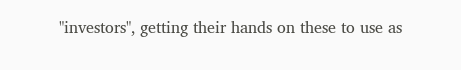"investors", getting their hands on these to use as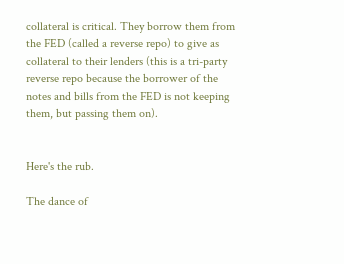collateral is critical. They borrow them from the FED (called a reverse repo) to give as collateral to their lenders (this is a tri-party reverse repo because the borrower of the notes and bills from the FED is not keeping them, but passing them on).


Here's the rub.

The dance of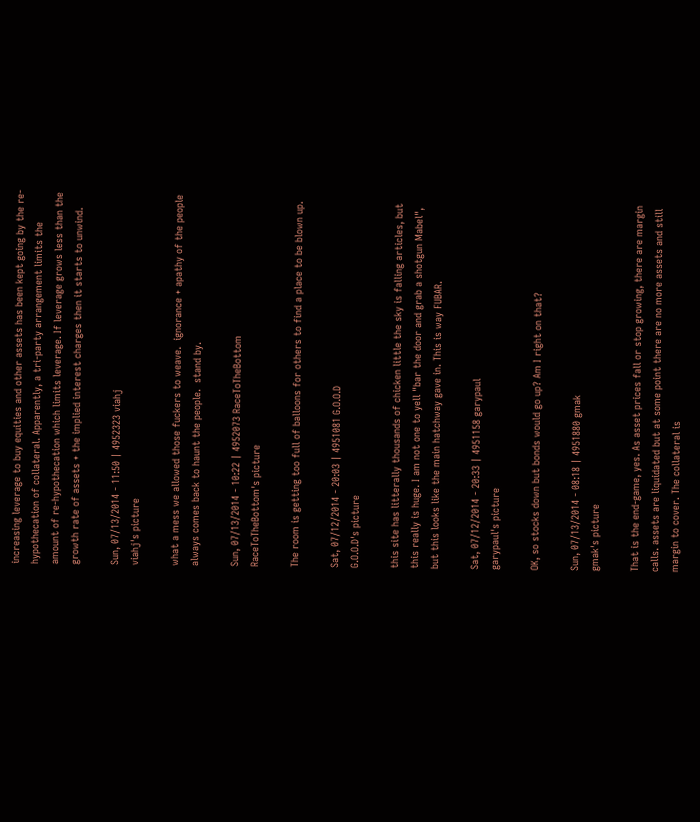increasing leverage to buy equities and other assets has been kept going by the re-hypothecation of collateral. Apparently, a tri-party arrangement limits the amount of re-hypothecation which limits leverage. If leverage grows less than the growth rate of assets + the implied interest charges then it starts to unwind.

Sun, 07/13/2014 - 11:50 | 4952323 viahj
viahj's picture

what a mess we allowed those fuckers to weave.  ignorance + apathy of the people always comes back to haunt the people.  stand by.

Sun, 07/13/2014 - 10:22 | 4952073 RaceToTheBottom
RaceToTheBottom's picture

The room is getting too full of balloons for others to find a place to be blown up.

Sat, 07/12/2014 - 20:03 | 4951081 G.O.O.D
G.O.O.D's picture

this site has litterally thousands of chicken little the sky is falling articles, but this really is huge. I am not one to yell "bar the door and grab a shotgun Mabel", but this looks like the main hatchway gave in. This is way FUBAR.

Sat, 07/12/2014 - 20:33 | 4951158 garypaul
garypaul's picture

OK, so stocks down but bonds would go up? Am I right on that?

Sun, 07/13/2014 - 08:18 | 4951880 gmak
gmak's picture

That is the end-game, yes. As asset prices fall or stop growing, there are margin calls. assets are liquidated but at some point there are no more assets and still margin to cover. The collateral is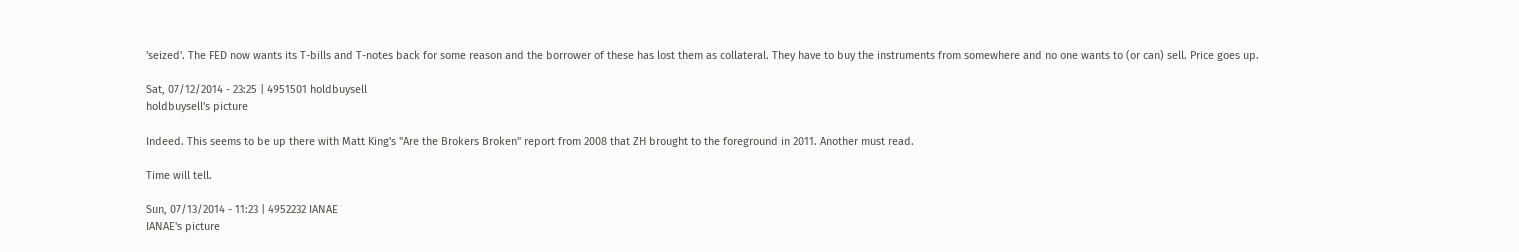'seized'. The FED now wants its T-bills and T-notes back for some reason and the borrower of these has lost them as collateral. They have to buy the instruments from somewhere and no one wants to (or can) sell. Price goes up.

Sat, 07/12/2014 - 23:25 | 4951501 holdbuysell
holdbuysell's picture

Indeed. This seems to be up there with Matt King's "Are the Brokers Broken" report from 2008 that ZH brought to the foreground in 2011. Another must read.

Time will tell.

Sun, 07/13/2014 - 11:23 | 4952232 IANAE
IANAE's picture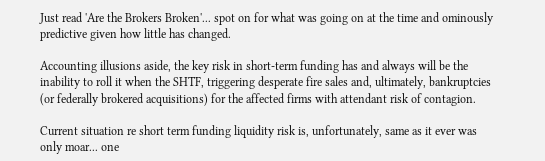Just read 'Are the Brokers Broken'... spot on for what was going on at the time and ominously predictive given how little has changed.

Accounting illusions aside, the key risk in short-term funding has and always will be the inability to roll it when the SHTF, triggering desperate fire sales and, ultimately, bankruptcies (or federally brokered acquisitions) for the affected firms with attendant risk of contagion.

Current situation re short term funding liquidity risk is, unfortunately, same as it ever was only moar... one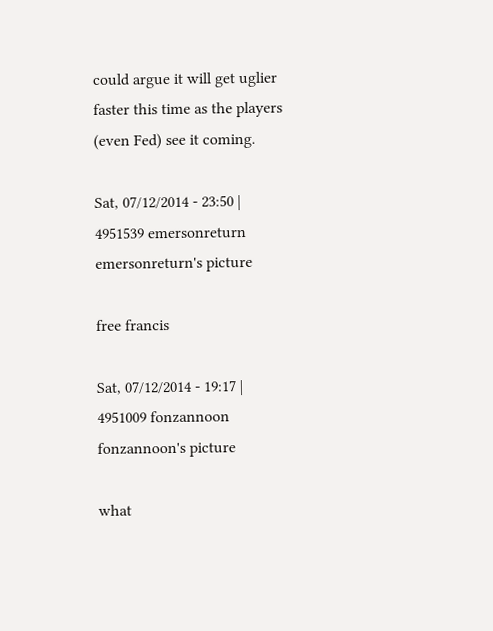could argue it will get uglier faster this time as the players (even Fed) see it coming.

Sat, 07/12/2014 - 23:50 | 4951539 emersonreturn
emersonreturn's picture

free francis

Sat, 07/12/2014 - 19:17 | 4951009 fonzannoon
fonzannoon's picture

what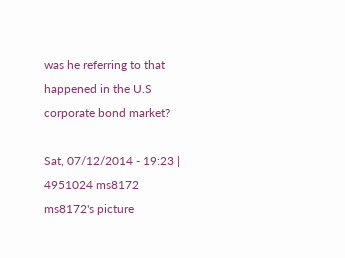was he referring to that happened in the U.S corporate bond market?

Sat, 07/12/2014 - 19:23 | 4951024 ms8172
ms8172's picture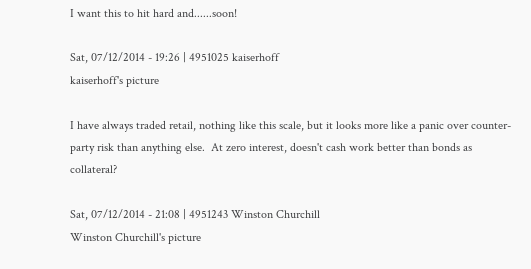I want this to hit hard and......soon!

Sat, 07/12/2014 - 19:26 | 4951025 kaiserhoff
kaiserhoff's picture

I have always traded retail, nothing like this scale, but it looks more like a panic over counter-party risk than anything else.  At zero interest, doesn't cash work better than bonds as collateral?

Sat, 07/12/2014 - 21:08 | 4951243 Winston Churchill
Winston Churchill's picture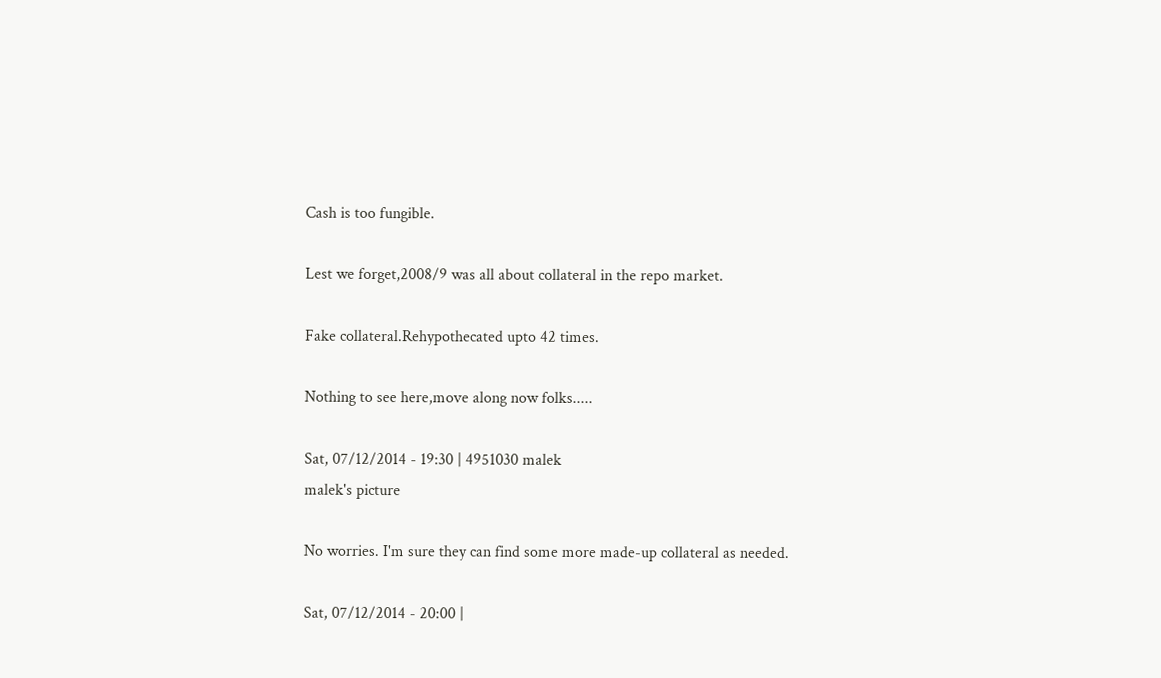Cash is too fungible.

Lest we forget,2008/9 was all about collateral in the repo market.

Fake collateral.Rehypothecated upto 42 times.

Nothing to see here,move along now folks.....

Sat, 07/12/2014 - 19:30 | 4951030 malek
malek's picture

No worries. I'm sure they can find some more made-up collateral as needed.

Sat, 07/12/2014 - 20:00 |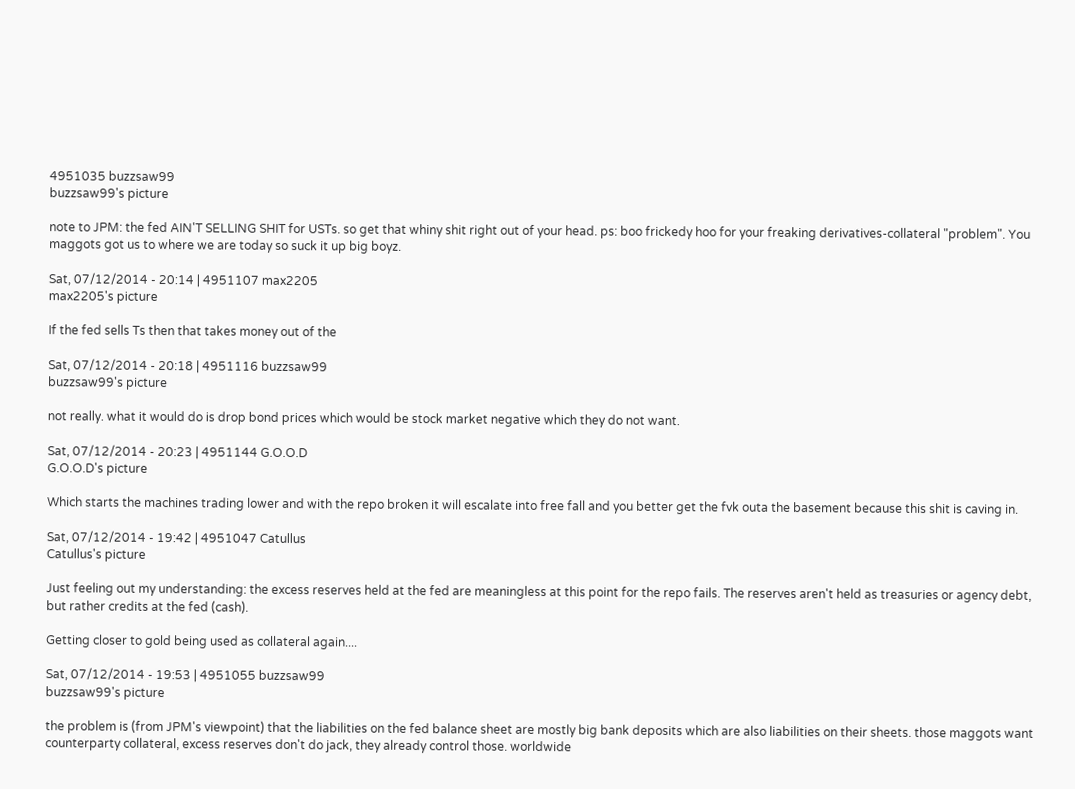4951035 buzzsaw99
buzzsaw99's picture

note to JPM: the fed AIN'T SELLING SHIT for USTs. so get that whiny shit right out of your head. ps: boo frickedy hoo for your freaking derivatives-collateral "problem". You maggots got us to where we are today so suck it up big boyz.

Sat, 07/12/2014 - 20:14 | 4951107 max2205
max2205's picture

If the fed sells Ts then that takes money out of the

Sat, 07/12/2014 - 20:18 | 4951116 buzzsaw99
buzzsaw99's picture

not really. what it would do is drop bond prices which would be stock market negative which they do not want.

Sat, 07/12/2014 - 20:23 | 4951144 G.O.O.D
G.O.O.D's picture

Which starts the machines trading lower and with the repo broken it will escalate into free fall and you better get the fvk outa the basement because this shit is caving in.

Sat, 07/12/2014 - 19:42 | 4951047 Catullus
Catullus's picture

Just feeling out my understanding: the excess reserves held at the fed are meaningless at this point for the repo fails. The reserves aren't held as treasuries or agency debt, but rather credits at the fed (cash).

Getting closer to gold being used as collateral again....

Sat, 07/12/2014 - 19:53 | 4951055 buzzsaw99
buzzsaw99's picture

the problem is (from JPM's viewpoint) that the liabilities on the fed balance sheet are mostly big bank deposits which are also liabilities on their sheets. those maggots want counterparty collateral, excess reserves don't do jack, they already control those. worldwide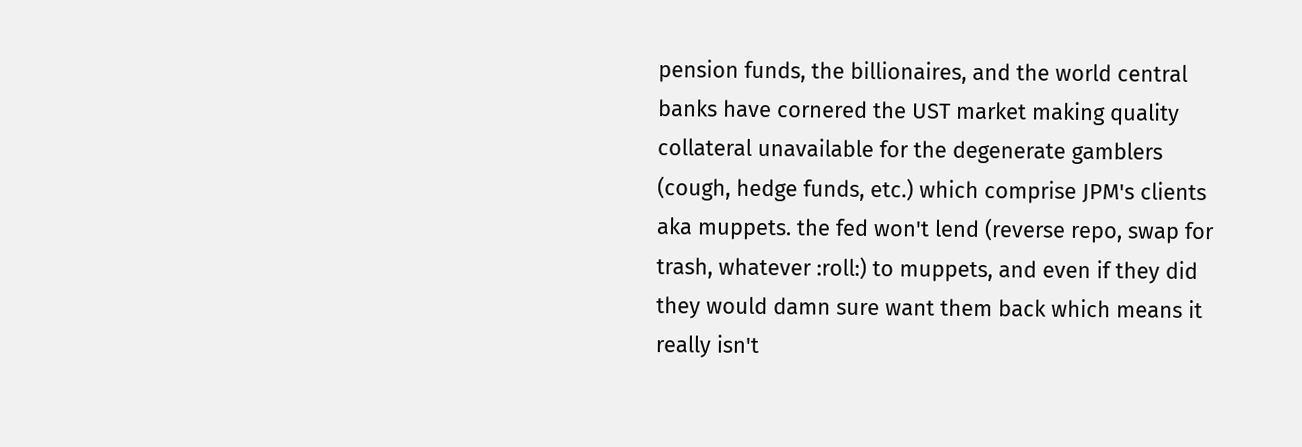pension funds, the billionaires, and the world central banks have cornered the UST market making quality collateral unavailable for the degenerate gamblers (cough, hedge funds, etc.) which comprise JPM's clients aka muppets. the fed won't lend (reverse repo, swap for trash, whatever :roll:) to muppets, and even if they did they would damn sure want them back which means it really isn't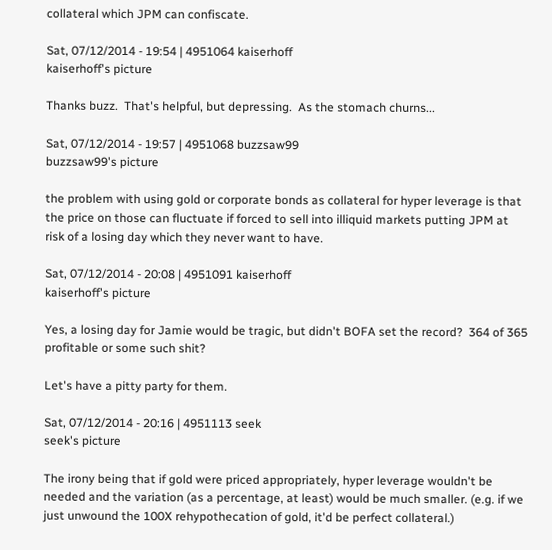collateral which JPM can confiscate.

Sat, 07/12/2014 - 19:54 | 4951064 kaiserhoff
kaiserhoff's picture

Thanks buzz.  That's helpful, but depressing.  As the stomach churns...

Sat, 07/12/2014 - 19:57 | 4951068 buzzsaw99
buzzsaw99's picture

the problem with using gold or corporate bonds as collateral for hyper leverage is that the price on those can fluctuate if forced to sell into illiquid markets putting JPM at risk of a losing day which they never want to have.

Sat, 07/12/2014 - 20:08 | 4951091 kaiserhoff
kaiserhoff's picture

Yes, a losing day for Jamie would be tragic, but didn't BOFA set the record?  364 of 365 profitable or some such shit?

Let's have a pitty party for them.

Sat, 07/12/2014 - 20:16 | 4951113 seek
seek's picture

The irony being that if gold were priced appropriately, hyper leverage wouldn't be needed and the variation (as a percentage, at least) would be much smaller. (e.g. if we just unwound the 100X rehypothecation of gold, it'd be perfect collateral.)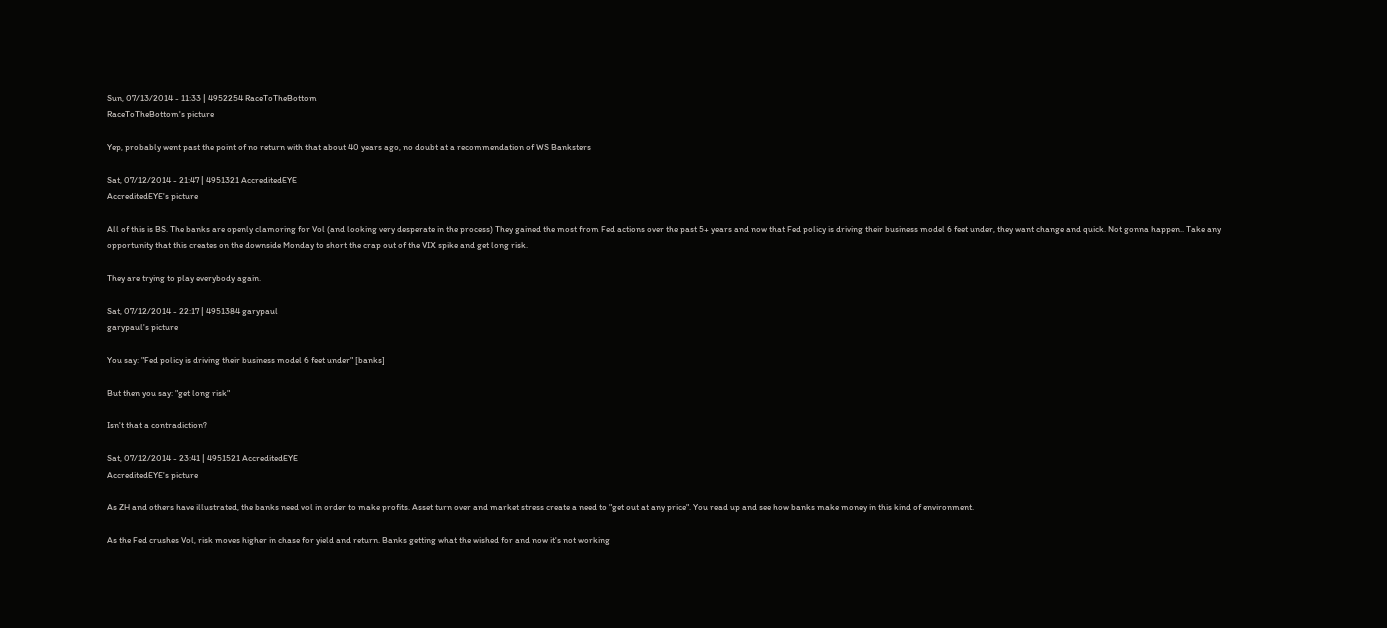Sun, 07/13/2014 - 11:33 | 4952254 RaceToTheBottom
RaceToTheBottom's picture

Yep, probably went past the point of no return with that about 40 years ago, no doubt at a recommendation of WS Banksters

Sat, 07/12/2014 - 21:47 | 4951321 AccreditedEYE
AccreditedEYE's picture

All of this is BS. The banks are openly clamoring for Vol (and looking very desperate in the process) They gained the most from Fed actions over the past 5+ years and now that Fed policy is driving their business model 6 feet under, they want change and quick. Not gonna happen.. Take any opportunity that this creates on the downside Monday to short the crap out of the VIX spike and get long risk.

They are trying to play everybody again.

Sat, 07/12/2014 - 22:17 | 4951384 garypaul
garypaul's picture

You say: "Fed policy is driving their business model 6 feet under" [banks]

But then you say: "get long risk"

Isn't that a contradiction?

Sat, 07/12/2014 - 23:41 | 4951521 AccreditedEYE
AccreditedEYE's picture

As ZH and others have illustrated, the banks need vol in order to make profits. Asset turn over and market stress create a need to "get out at any price". You read up and see how banks make money in this kind of environment.

As the Fed crushes Vol, risk moves higher in chase for yield and return. Banks getting what the wished for and now it's not working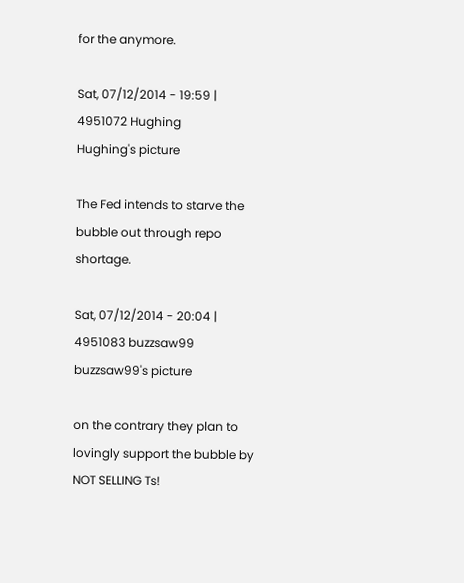for the anymore.

Sat, 07/12/2014 - 19:59 | 4951072 Hughing
Hughing's picture

The Fed intends to starve the bubble out through repo shortage.

Sat, 07/12/2014 - 20:04 | 4951083 buzzsaw99
buzzsaw99's picture

on the contrary they plan to lovingly support the bubble by NOT SELLING Ts!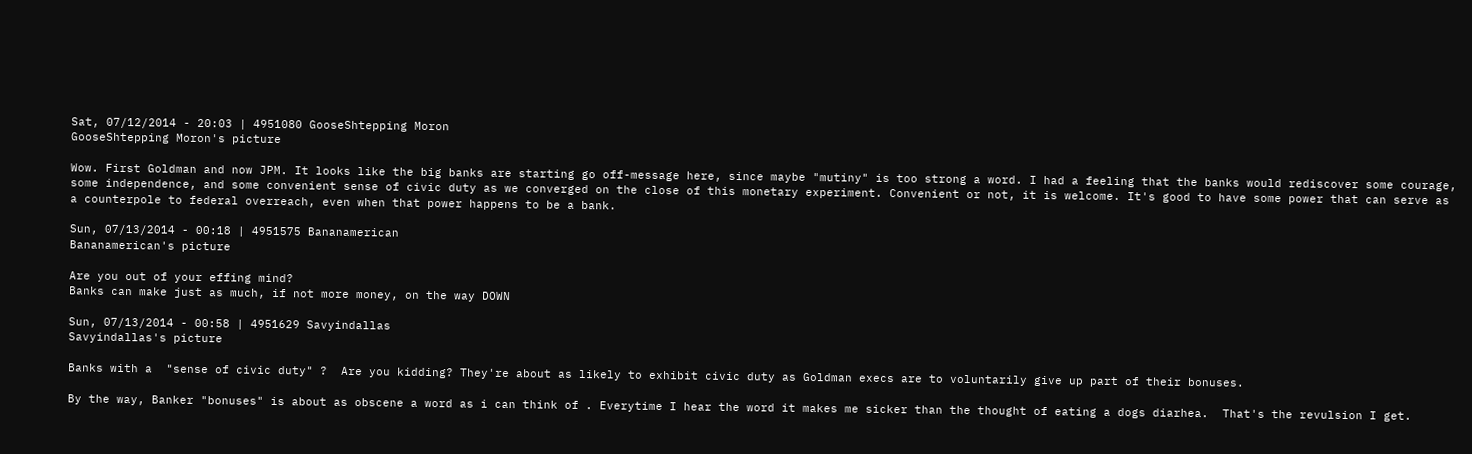Sat, 07/12/2014 - 20:03 | 4951080 GooseShtepping Moron
GooseShtepping Moron's picture

Wow. First Goldman and now JPM. It looks like the big banks are starting go off-message here, since maybe "mutiny" is too strong a word. I had a feeling that the banks would rediscover some courage, some independence, and some convenient sense of civic duty as we converged on the close of this monetary experiment. Convenient or not, it is welcome. It's good to have some power that can serve as a counterpole to federal overreach, even when that power happens to be a bank.

Sun, 07/13/2014 - 00:18 | 4951575 Bananamerican
Bananamerican's picture

Are you out of your effing mind?
Banks can make just as much, if not more money, on the way DOWN

Sun, 07/13/2014 - 00:58 | 4951629 Savyindallas
Savyindallas's picture

Banks with a  "sense of civic duty" ?  Are you kidding? They're about as likely to exhibit civic duty as Goldman execs are to voluntarily give up part of their bonuses.

By the way, Banker "bonuses" is about as obscene a word as i can think of . Everytime I hear the word it makes me sicker than the thought of eating a dogs diarhea.  That's the revulsion I get.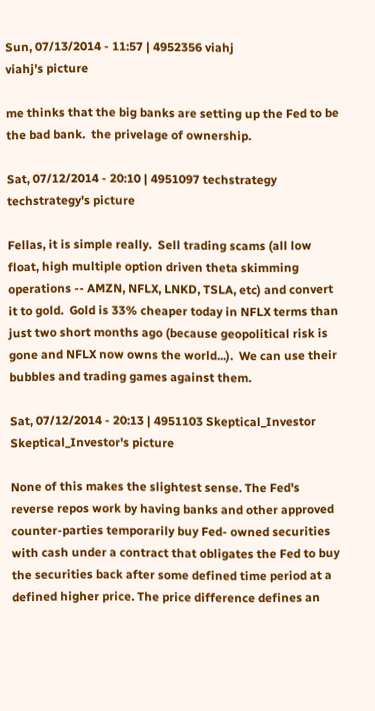Sun, 07/13/2014 - 11:57 | 4952356 viahj
viahj's picture

me thinks that the big banks are setting up the Fed to be the bad bank.  the privelage of ownership.

Sat, 07/12/2014 - 20:10 | 4951097 techstrategy
techstrategy's picture

Fellas, it is simple really.  Sell trading scams (all low float, high multiple option driven theta skimming operations -- AMZN, NFLX, LNKD, TSLA, etc) and convert it to gold.  Gold is 33% cheaper today in NFLX terms than just two short months ago (because geopolitical risk is gone and NFLX now owns the world...).  We can use their bubbles and trading games against them.

Sat, 07/12/2014 - 20:13 | 4951103 Skeptical_Investor
Skeptical_Investor's picture

None of this makes the slightest sense. The Fed's reverse repos work by having banks and other approved counter-parties temporarily buy Fed- owned securities with cash under a contract that obligates the Fed to buy the securities back after some defined time period at a defined higher price. The price difference defines an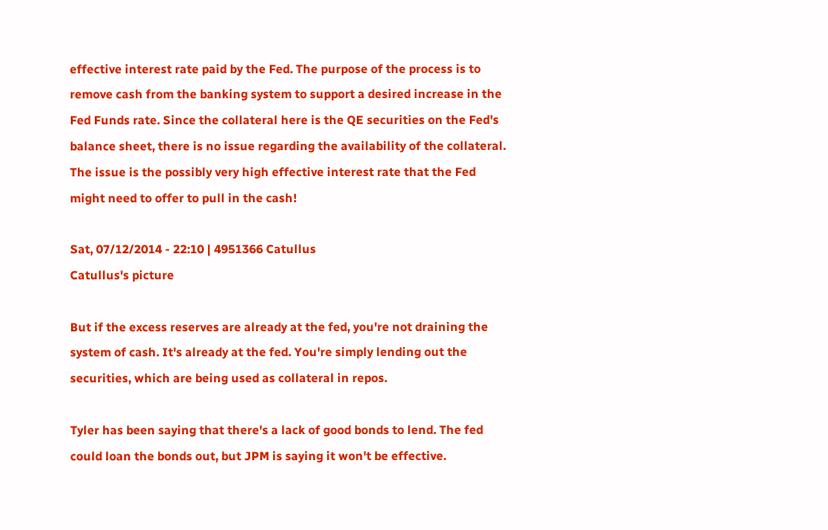effective interest rate paid by the Fed. The purpose of the process is to remove cash from the banking system to support a desired increase in the Fed Funds rate. Since the collateral here is the QE securities on the Fed's balance sheet, there is no issue regarding the availability of the collateral. The issue is the possibly very high effective interest rate that the Fed might need to offer to pull in the cash!

Sat, 07/12/2014 - 22:10 | 4951366 Catullus
Catullus's picture

But if the excess reserves are already at the fed, you're not draining the system of cash. It's already at the fed. You're simply lending out the securities, which are being used as collateral in repos.

Tyler has been saying that there's a lack of good bonds to lend. The fed could loan the bonds out, but JPM is saying it won't be effective.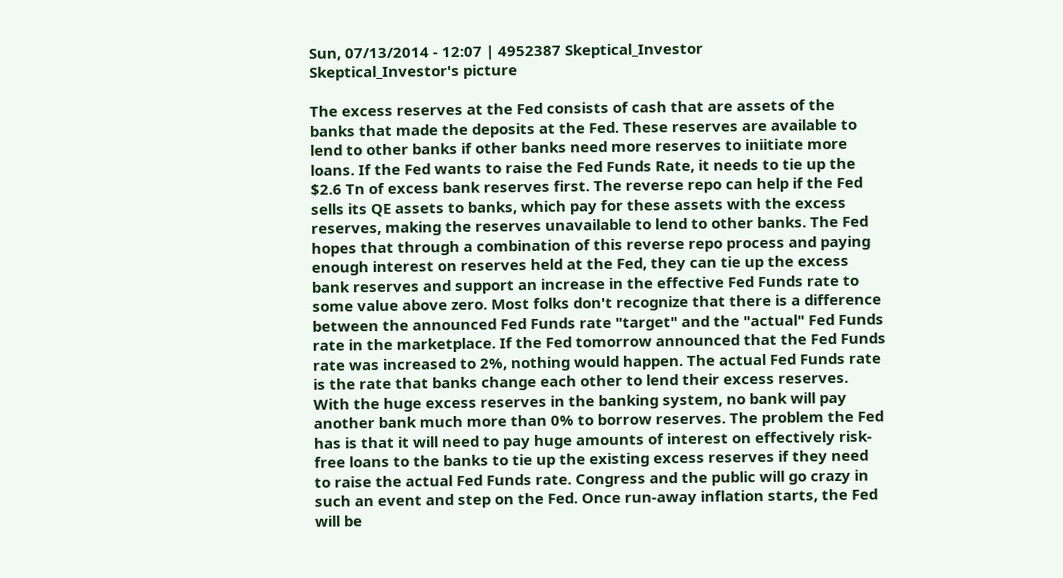Sun, 07/13/2014 - 12:07 | 4952387 Skeptical_Investor
Skeptical_Investor's picture

The excess reserves at the Fed consists of cash that are assets of the banks that made the deposits at the Fed. These reserves are available to lend to other banks if other banks need more reserves to iniitiate more loans. If the Fed wants to raise the Fed Funds Rate, it needs to tie up the $2.6 Tn of excess bank reserves first. The reverse repo can help if the Fed sells its QE assets to banks, which pay for these assets with the excess reserves, making the reserves unavailable to lend to other banks. The Fed hopes that through a combination of this reverse repo process and paying enough interest on reserves held at the Fed, they can tie up the excess bank reserves and support an increase in the effective Fed Funds rate to some value above zero. Most folks don't recognize that there is a difference between the announced Fed Funds rate "target" and the "actual" Fed Funds rate in the marketplace. If the Fed tomorrow announced that the Fed Funds rate was increased to 2%, nothing would happen. The actual Fed Funds rate is the rate that banks change each other to lend their excess reserves. With the huge excess reserves in the banking system, no bank will pay another bank much more than 0% to borrow reserves. The problem the Fed has is that it will need to pay huge amounts of interest on effectively risk-free loans to the banks to tie up the existing excess reserves if they need to raise the actual Fed Funds rate. Congress and the public will go crazy in such an event and step on the Fed. Once run-away inflation starts, the Fed will be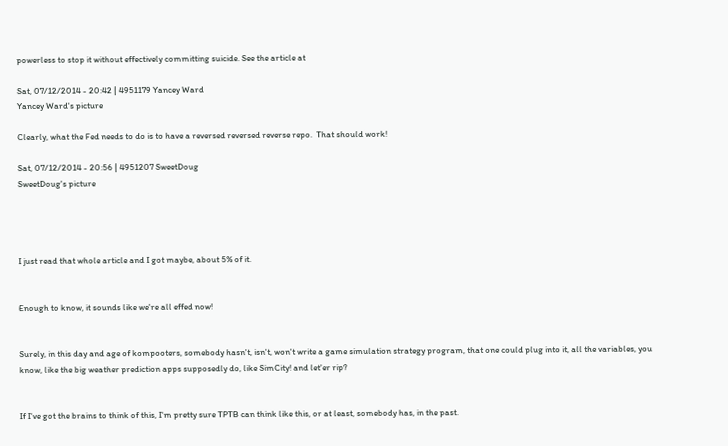powerless to stop it without effectively committing suicide. See the article at

Sat, 07/12/2014 - 20:42 | 4951179 Yancey Ward
Yancey Ward's picture

Clearly, what the Fed needs to do is to have a reversed reversed reverse repo.  That should work!

Sat, 07/12/2014 - 20:56 | 4951207 SweetDoug
SweetDoug's picture




I just read that whole article and I got maybe, about 5% of it.


Enough to know, it sounds like we're all effed now!


Surely, in this day and age of kompooters, somebody hasn't, isn't, won't write a game simulation strategy program, that one could plug into it, all the variables, you know, like the big weather prediction apps supposedly do, like SimCity! and let'er rip?


If I've got the brains to think of this, I'm pretty sure TPTB can think like this, or at least, somebody has, in the past.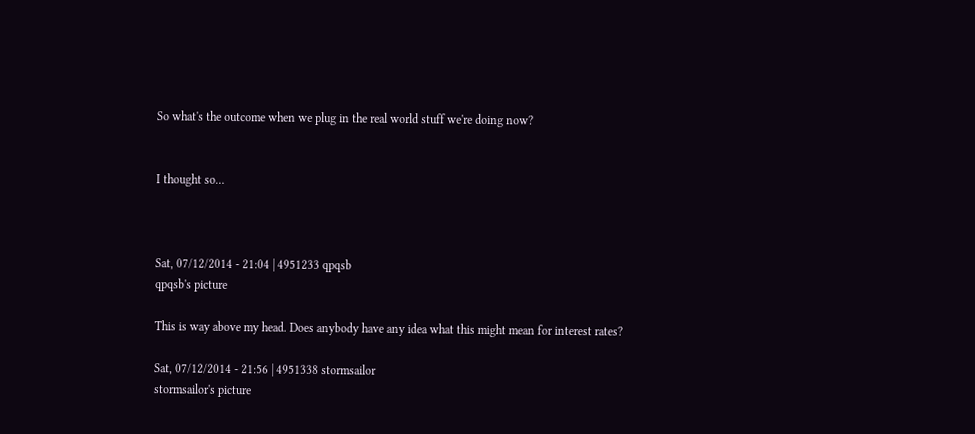So what's the outcome when we plug in the real world stuff we're doing now?


I thought so…



Sat, 07/12/2014 - 21:04 | 4951233 qpqsb
qpqsb's picture

This is way above my head. Does anybody have any idea what this might mean for interest rates?

Sat, 07/12/2014 - 21:56 | 4951338 stormsailor
stormsailor's picture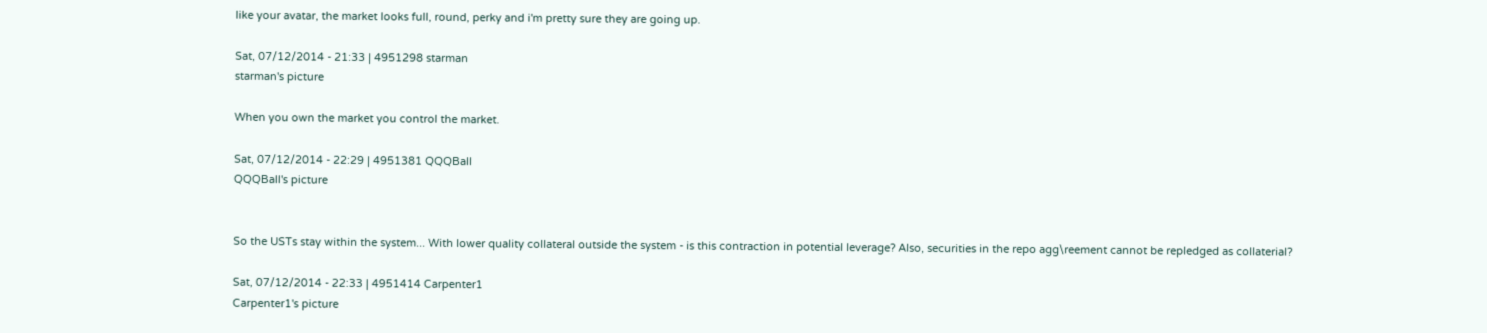like your avatar, the market looks full, round, perky and i'm pretty sure they are going up.

Sat, 07/12/2014 - 21:33 | 4951298 starman
starman's picture

When you own the market you control the market.

Sat, 07/12/2014 - 22:29 | 4951381 QQQBall
QQQBall's picture


So the USTs stay within the system... With lower quality collateral outside the system - is this contraction in potential leverage? Also, securities in the repo agg\reement cannot be repledged as collaterial?

Sat, 07/12/2014 - 22:33 | 4951414 Carpenter1
Carpenter1's picture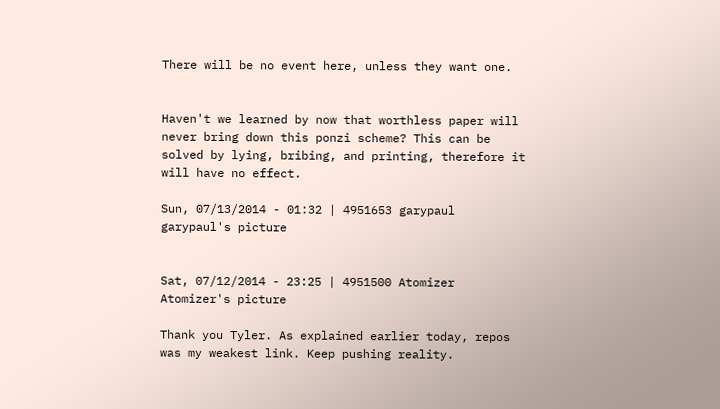There will be no event here, unless they want one.


Haven't we learned by now that worthless paper will never bring down this ponzi scheme? This can be solved by lying, bribing, and printing, therefore it will have no effect.

Sun, 07/13/2014 - 01:32 | 4951653 garypaul
garypaul's picture


Sat, 07/12/2014 - 23:25 | 4951500 Atomizer
Atomizer's picture

Thank you Tyler. As explained earlier today, repos was my weakest link. Keep pushing reality.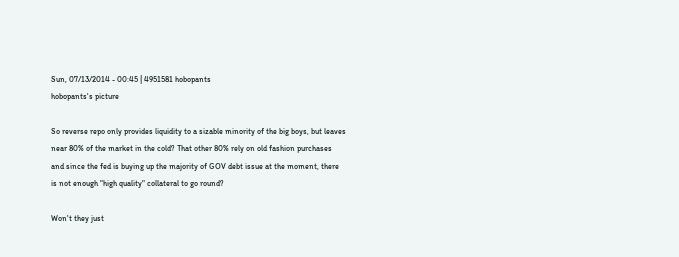Sun, 07/13/2014 - 00:45 | 4951581 hobopants
hobopants's picture

So reverse repo only provides liquidity to a sizable minority of the big boys, but leaves near 80% of the market in the cold? That other 80% rely on old fashion purchases and since the fed is buying up the majority of GOV debt issue at the moment, there is not enough "high quality" collateral to go round?

Won't they just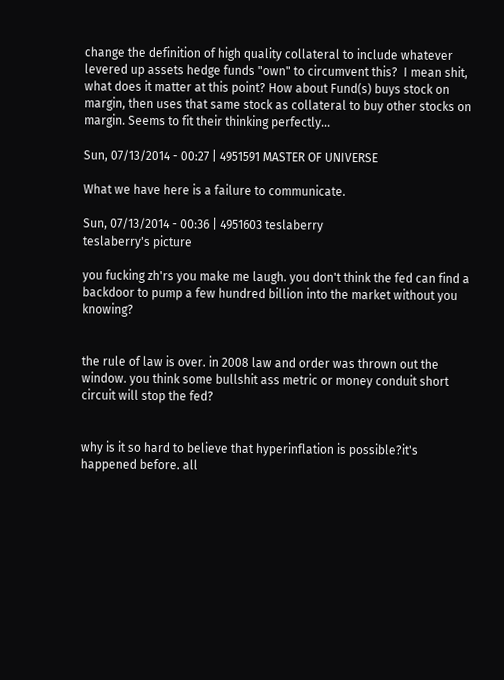change the definition of high quality collateral to include whatever levered up assets hedge funds "own" to circumvent this?  I mean shit, what does it matter at this point? How about Fund(s) buys stock on margin, then uses that same stock as collateral to buy other stocks on margin. Seems to fit their thinking perfectly...

Sun, 07/13/2014 - 00:27 | 4951591 MASTER OF UNIVERSE

What we have here is a failure to communicate.

Sun, 07/13/2014 - 00:36 | 4951603 teslaberry
teslaberry's picture

you fucking zh'rs you make me laugh. you don't think the fed can find a backdoor to pump a few hundred billion into the market without you knowing?


the rule of law is over. in 2008 law and order was thrown out the window. you think some bullshit ass metric or money conduit short circuit will stop the fed?


why is it so hard to believe that hyperinflation is possible?it's happened before. all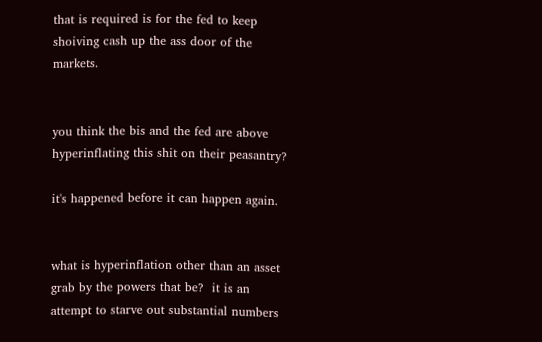that is required is for the fed to keep shoiving cash up the ass door of the markets.


you think the bis and the fed are above hyperinflating this shit on their peasantry?

it's happened before it can happen again.


what is hyperinflation other than an asset grab by the powers that be?  it is an attempt to starve out substantial numbers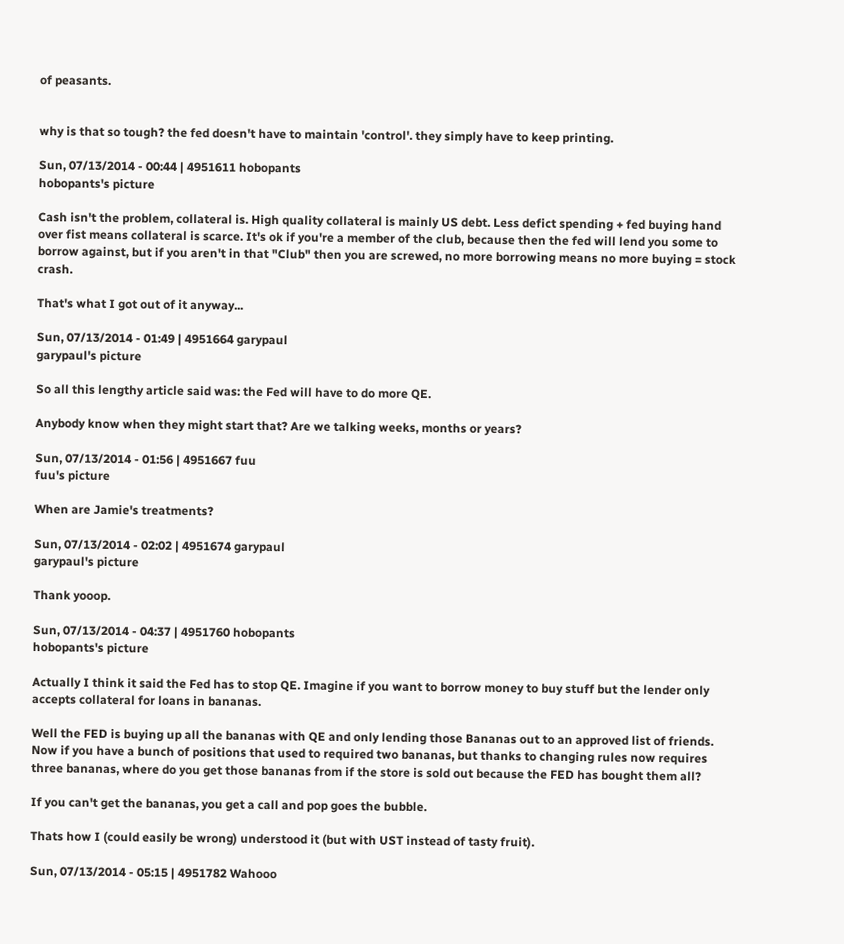of peasants.


why is that so tough? the fed doesn't have to maintain 'control'. they simply have to keep printing.

Sun, 07/13/2014 - 00:44 | 4951611 hobopants
hobopants's picture

Cash isn't the problem, collateral is. High quality collateral is mainly US debt. Less defict spending + fed buying hand over fist means collateral is scarce. It's ok if you're a member of the club, because then the fed will lend you some to borrow against, but if you aren't in that "Club" then you are screwed, no more borrowing means no more buying = stock crash.

That's what I got out of it anyway...

Sun, 07/13/2014 - 01:49 | 4951664 garypaul
garypaul's picture

So all this lengthy article said was: the Fed will have to do more QE.

Anybody know when they might start that? Are we talking weeks, months or years?

Sun, 07/13/2014 - 01:56 | 4951667 fuu
fuu's picture

When are Jamie's treatments?

Sun, 07/13/2014 - 02:02 | 4951674 garypaul
garypaul's picture

Thank yooop.

Sun, 07/13/2014 - 04:37 | 4951760 hobopants
hobopants's picture

Actually I think it said the Fed has to stop QE. Imagine if you want to borrow money to buy stuff but the lender only accepts collateral for loans in bananas.

Well the FED is buying up all the bananas with QE and only lending those Bananas out to an approved list of friends. Now if you have a bunch of positions that used to required two bananas, but thanks to changing rules now requires three bananas, where do you get those bananas from if the store is sold out because the FED has bought them all?

If you can't get the bananas, you get a call and pop goes the bubble.

Thats how I (could easily be wrong) understood it (but with UST instead of tasty fruit).

Sun, 07/13/2014 - 05:15 | 4951782 Wahooo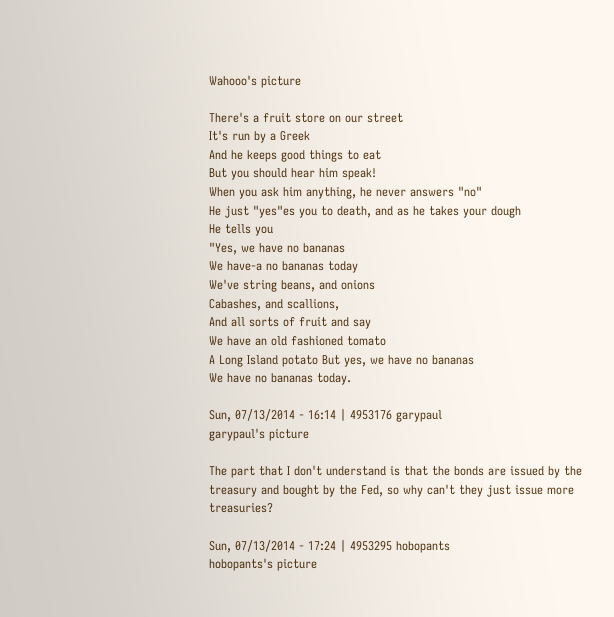Wahooo's picture

There's a fruit store on our street
It's run by a Greek
And he keeps good things to eat
But you should hear him speak!
When you ask him anything, he never answers "no"
He just "yes"es you to death, and as he takes your dough
He tells you
"Yes, we have no bananas
We have-a no bananas today
We've string beans, and onions
Cabashes, and scallions,
And all sorts of fruit and say
We have an old fashioned tomato
A Long Island potato But yes, we have no bananas
We have no bananas today.

Sun, 07/13/2014 - 16:14 | 4953176 garypaul
garypaul's picture

The part that I don't understand is that the bonds are issued by the treasury and bought by the Fed, so why can't they just issue more treasuries?

Sun, 07/13/2014 - 17:24 | 4953295 hobopants
hobopants's picture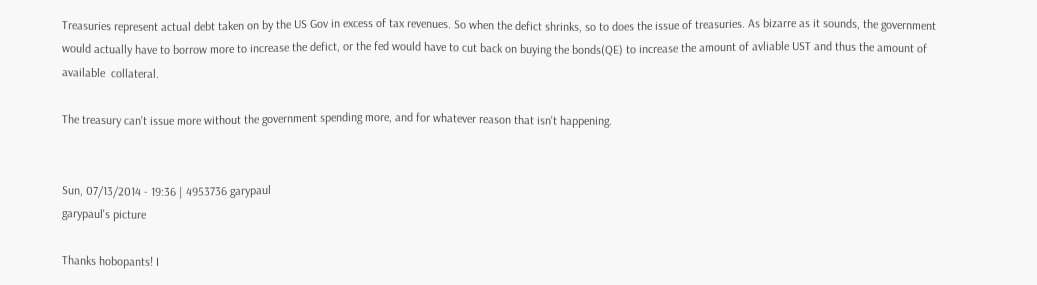Treasuries represent actual debt taken on by the US Gov in excess of tax revenues. So when the defict shrinks, so to does the issue of treasuries. As bizarre as it sounds, the government would actually have to borrow more to increase the defict, or the fed would have to cut back on buying the bonds(QE) to increase the amount of avliable UST and thus the amount of available  collateral.

The treasury can't issue more without the government spending more, and for whatever reason that isn't happening.


Sun, 07/13/2014 - 19:36 | 4953736 garypaul
garypaul's picture

Thanks hobopants! I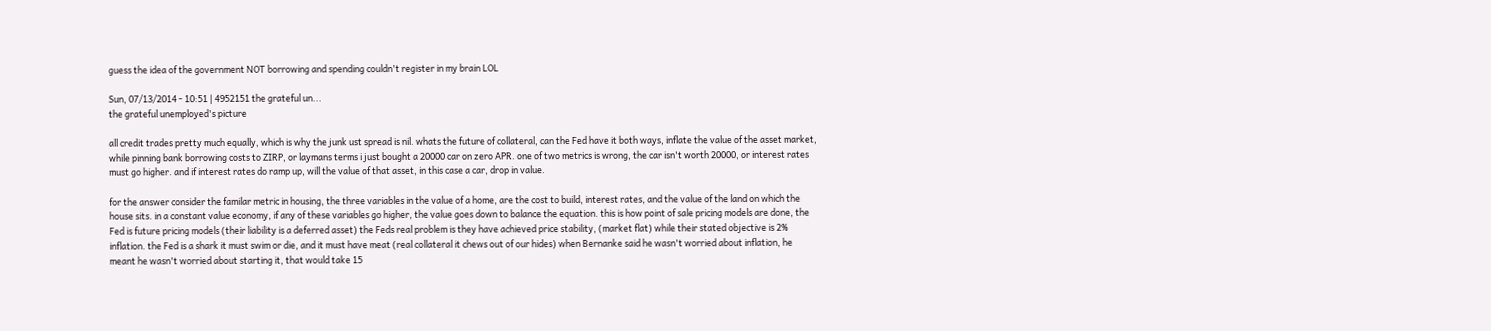guess the idea of the government NOT borrowing and spending couldn't register in my brain LOL

Sun, 07/13/2014 - 10:51 | 4952151 the grateful un...
the grateful unemployed's picture

all credit trades pretty much equally, which is why the junk ust spread is nil. whats the future of collateral, can the Fed have it both ways, inflate the value of the asset market, while pinning bank borrowing costs to ZIRP, or laymans terms i just bought a 20000 car on zero APR. one of two metrics is wrong, the car isn't worth 20000, or interest rates must go higher. and if interest rates do ramp up, will the value of that asset, in this case a car, drop in value.

for the answer consider the familar metric in housing, the three variables in the value of a home, are the cost to build, interest rates, and the value of the land on which the house sits. in a constant value economy, if any of these variables go higher, the value goes down to balance the equation. this is how point of sale pricing models are done, the Fed is future pricing models (their liability is a deferred asset) the Feds real problem is they have achieved price stability, (market flat) while their stated objective is 2% inflation. the Fed is a shark it must swim or die, and it must have meat (real collateral it chews out of our hides) when Bernanke said he wasn't worried about inflation, he meant he wasn't worried about starting it, that would take 15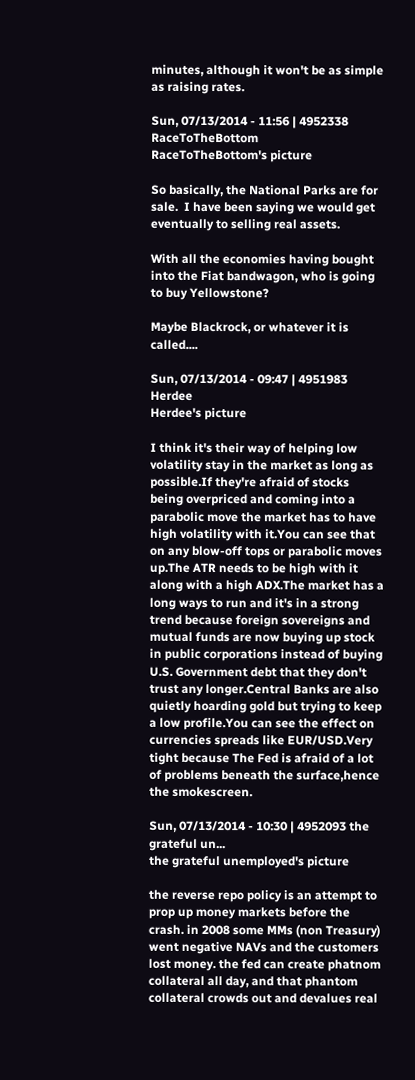minutes, although it won't be as simple as raising rates.

Sun, 07/13/2014 - 11:56 | 4952338 RaceToTheBottom
RaceToTheBottom's picture

So basically, the National Parks are for sale.  I have been saying we would get eventually to selling real assets.

With all the economies having bought into the Fiat bandwagon, who is going to buy Yellowstone?

Maybe Blackrock, or whatever it is called....

Sun, 07/13/2014 - 09:47 | 4951983 Herdee
Herdee's picture

I think it's their way of helping low volatility stay in the market as long as possible.If they're afraid of stocks being overpriced and coming into a parabolic move the market has to have high volatility with it.You can see that on any blow-off tops or parabolic moves up.The ATR needs to be high with it along with a high ADX.The market has a long ways to run and it's in a strong trend because foreign sovereigns and mutual funds are now buying up stock in public corporations instead of buying U.S. Government debt that they don't trust any longer.Central Banks are also quietly hoarding gold but trying to keep a low profile.You can see the effect on currencies spreads like EUR/USD.Very tight because The Fed is afraid of a lot of problems beneath the surface,hence the smokescreen.

Sun, 07/13/2014 - 10:30 | 4952093 the grateful un...
the grateful unemployed's picture

the reverse repo policy is an attempt to prop up money markets before the crash. in 2008 some MMs (non Treasury) went negative NAVs and the customers lost money. the fed can create phatnom collateral all day, and that phantom collateral crowds out and devalues real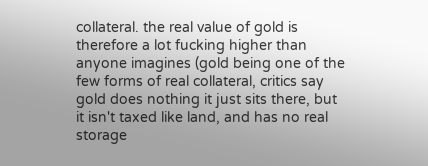collateral. the real value of gold is therefore a lot fucking higher than anyone imagines (gold being one of the few forms of real collateral, critics say gold does nothing it just sits there, but it isn't taxed like land, and has no real storage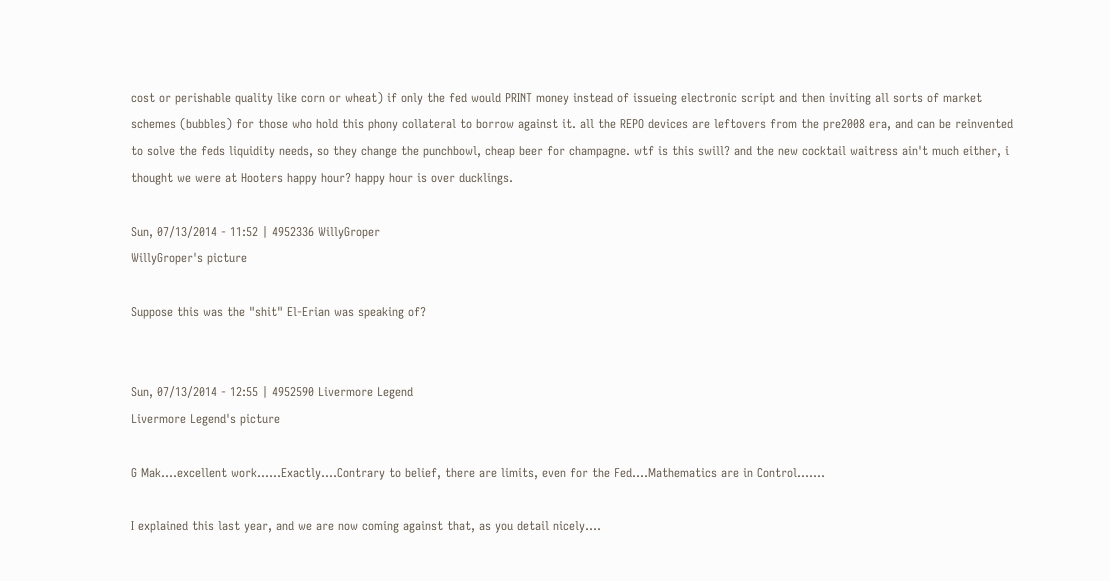cost or perishable quality like corn or wheat) if only the fed would PRINT money instead of issueing electronic script and then inviting all sorts of market schemes (bubbles) for those who hold this phony collateral to borrow against it. all the REPO devices are leftovers from the pre2008 era, and can be reinvented to solve the feds liquidity needs, so they change the punchbowl, cheap beer for champagne. wtf is this swill? and the new cocktail waitress ain't much either, i thought we were at Hooters happy hour? happy hour is over ducklings.

Sun, 07/13/2014 - 11:52 | 4952336 WillyGroper
WillyGroper's picture

Suppose this was the "shit" El-Erian was speaking of?


Sun, 07/13/2014 - 12:55 | 4952590 Livermore Legend
Livermore Legend's picture

G Mak....excellent work......Exactly....Contrary to belief, there are limits, even for the Fed....Mathematics are in Control.......

I explained this last year, and we are now coming against that, as you detail nicely....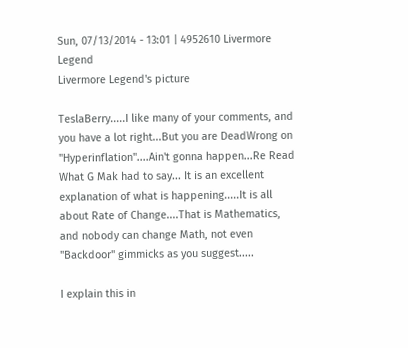Sun, 07/13/2014 - 13:01 | 4952610 Livermore Legend
Livermore Legend's picture

TeslaBerry.....I like many of your comments, and you have a lot right...But you are DeadWrong on "Hyperinflation"....Ain't gonna happen...Re Read What G Mak had to say... It is an excellent explanation of what is happening.....It is all about Rate of Change....That is Mathematics, and nobody can change Math, not even "Backdoor" gimmicks as you suggest.....

I explain this in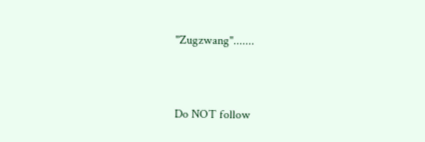"Zugzwang".......


Do NOT follow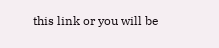this link or you will be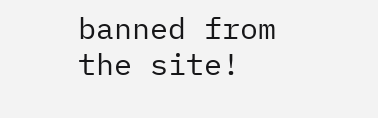banned from the site!